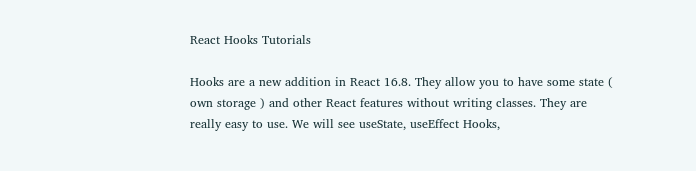React Hooks Tutorials

Hooks are a new addition in React 16.8. They allow you to have some state ( own storage ) and other React features without writing classes. They are really easy to use. We will see useState, useEffect Hooks,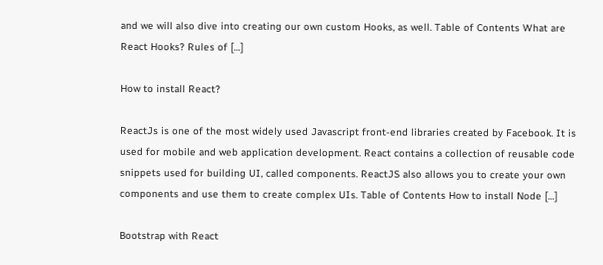and we will also dive into creating our own custom Hooks, as well. Table of Contents What are React Hooks? Rules of […]

How to install React?

ReactJs is one of the most widely used Javascript front-end libraries created by Facebook. It is used for mobile and web application development. React contains a collection of reusable code snippets used for building UI, called components. ReactJS also allows you to create your own components and use them to create complex UIs. Table of Contents How to install Node […]

Bootstrap with React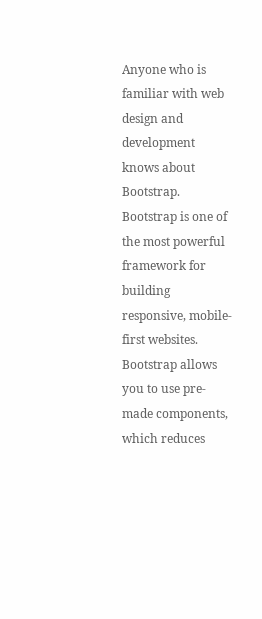Anyone who is familiar with web design and development knows about Bootstrap. Bootstrap is one of the most powerful framework for building responsive, mobile-first websites. Bootstrap allows you to use pre-made components, which reduces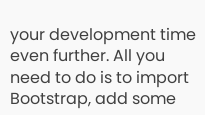your development time even further. All you need to do is to import Bootstrap, add some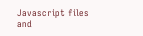Javascript files and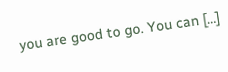you are good to go. You can […]